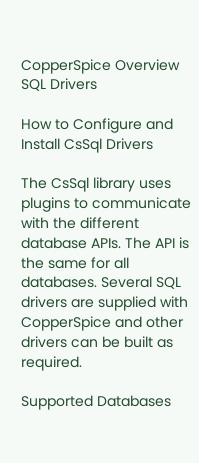CopperSpice Overview
SQL Drivers

How to Configure and Install CsSql Drivers

The CsSql library uses plugins to communicate with the different database APIs. The API is the same for all databases. Several SQL drivers are supplied with CopperSpice and other drivers can be built as required.

Supported Databases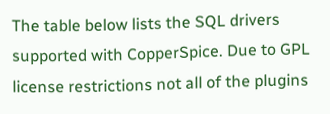The table below lists the SQL drivers supported with CopperSpice. Due to GPL license restrictions not all of the plugins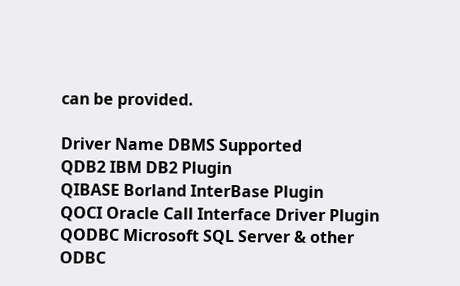can be provided.

Driver Name DBMS Supported
QDB2 IBM DB2 Plugin
QIBASE Borland InterBase Plugin
QOCI Oracle Call Interface Driver Plugin
QODBC Microsoft SQL Server & other ODBC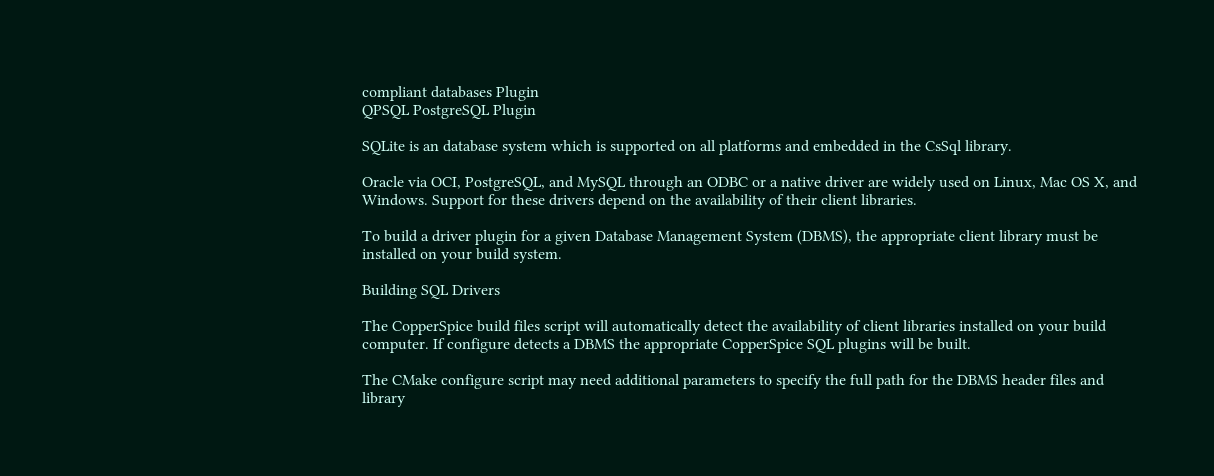compliant databases Plugin
QPSQL PostgreSQL Plugin

SQLite is an database system which is supported on all platforms and embedded in the CsSql library.

Oracle via OCI, PostgreSQL, and MySQL through an ODBC or a native driver are widely used on Linux, Mac OS X, and Windows. Support for these drivers depend on the availability of their client libraries.

To build a driver plugin for a given Database Management System (DBMS), the appropriate client library must be installed on your build system.

Building SQL Drivers

The CopperSpice build files script will automatically detect the availability of client libraries installed on your build computer. If configure detects a DBMS the appropriate CopperSpice SQL plugins will be built.

The CMake configure script may need additional parameters to specify the full path for the DBMS header files and library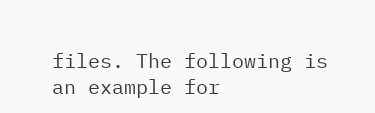files. The following is an example for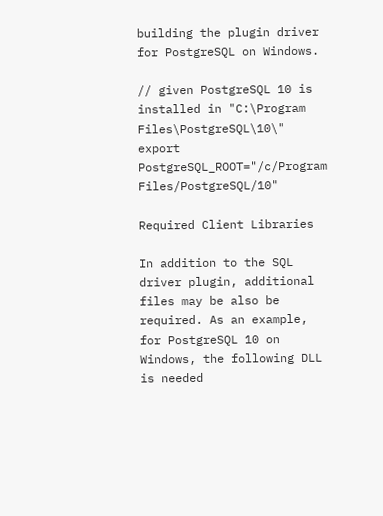building the plugin driver for PostgreSQL on Windows.

// given PostgreSQL 10 is installed in "C:\Program Files\PostgreSQL\10\"
export PostgreSQL_ROOT="/c/Program Files/PostgreSQL/10"

Required Client Libraries

In addition to the SQL driver plugin, additional files may be also be required. As an example, for PostgreSQL 10 on Windows, the following DLL is needed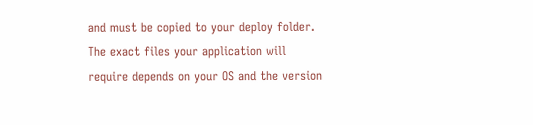and must be copied to your deploy folder. The exact files your application will require depends on your OS and the version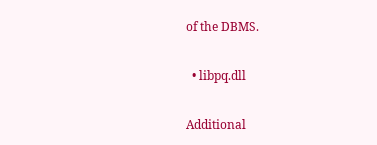of the DBMS.

  • libpq.dll

Additional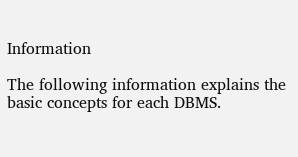Information

The following information explains the basic concepts for each DBMS.